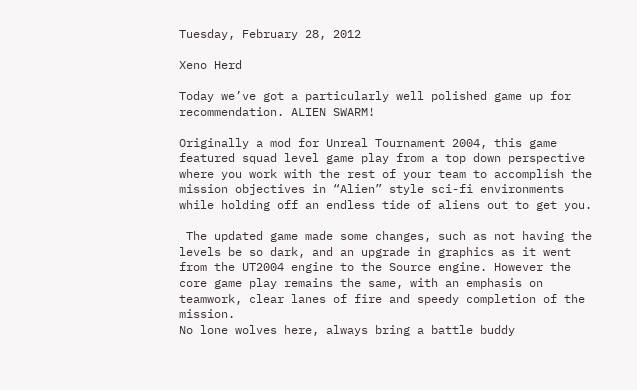Tuesday, February 28, 2012

Xeno Herd

Today we’ve got a particularly well polished game up for recommendation. ALIEN SWARM!

Originally a mod for Unreal Tournament 2004, this game featured squad level game play from a top down perspective where you work with the rest of your team to accomplish the mission objectives in “Alien” style sci-fi environments while holding off an endless tide of aliens out to get you.

 The updated game made some changes, such as not having the levels be so dark, and an upgrade in graphics as it went from the UT2004 engine to the Source engine. However the core game play remains the same, with an emphasis on teamwork, clear lanes of fire and speedy completion of the mission.
No lone wolves here, always bring a battle buddy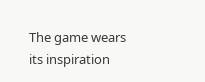The game wears its inspiration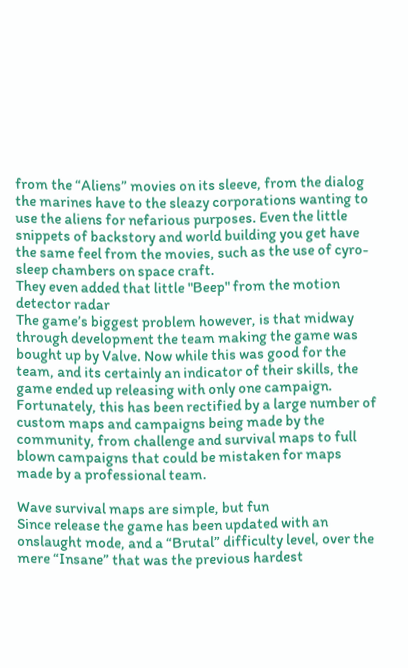from the “Aliens” movies on its sleeve, from the dialog the marines have to the sleazy corporations wanting to use the aliens for nefarious purposes. Even the little snippets of backstory and world building you get have the same feel from the movies, such as the use of cyro-sleep chambers on space craft.
They even added that little "Beep" from the motion detector radar
The game’s biggest problem however, is that midway through development the team making the game was bought up by Valve. Now while this was good for the team, and its certainly an indicator of their skills, the game ended up releasing with only one campaign. Fortunately, this has been rectified by a large number of custom maps and campaigns being made by the community, from challenge and survival maps to full blown campaigns that could be mistaken for maps made by a professional team.

Wave survival maps are simple, but fun
Since release the game has been updated with an onslaught mode, and a “Brutal” difficulty level, over the mere “Insane” that was the previous hardest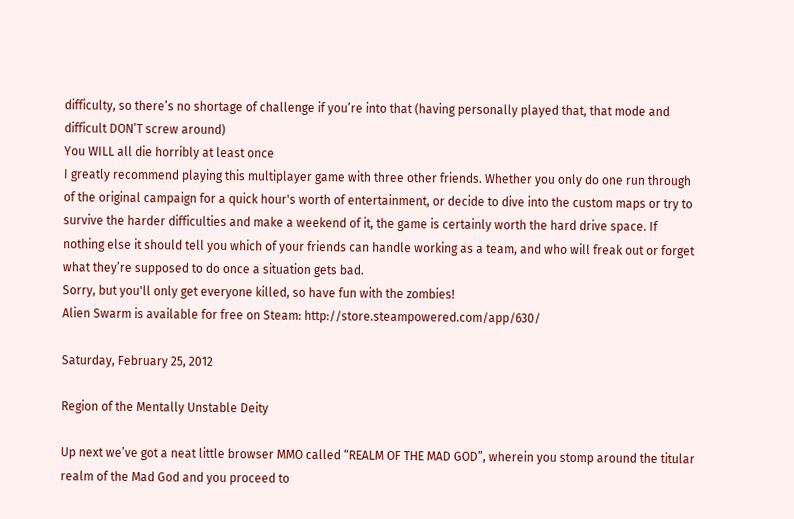difficulty, so there’s no shortage of challenge if you’re into that (having personally played that, that mode and difficult DON’T screw around)
You WILL all die horribly at least once
I greatly recommend playing this multiplayer game with three other friends. Whether you only do one run through of the original campaign for a quick hour's worth of entertainment, or decide to dive into the custom maps or try to survive the harder difficulties and make a weekend of it, the game is certainly worth the hard drive space. If nothing else it should tell you which of your friends can handle working as a team, and who will freak out or forget what they’re supposed to do once a situation gets bad.
Sorry, but you'll only get everyone killed, so have fun with the zombies!
Alien Swarm is available for free on Steam: http://store.steampowered.com/app/630/

Saturday, February 25, 2012

Region of the Mentally Unstable Deity

Up next we’ve got a neat little browser MMO called “REALM OF THE MAD GOD”, wherein you stomp around the titular realm of the Mad God and you proceed to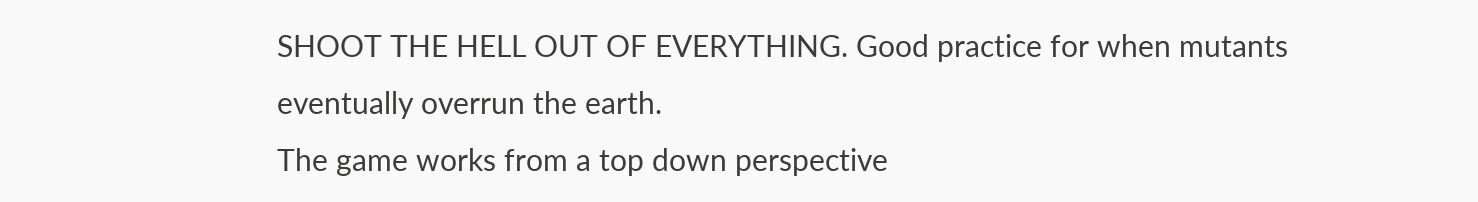SHOOT THE HELL OUT OF EVERYTHING. Good practice for when mutants eventually overrun the earth.
The game works from a top down perspective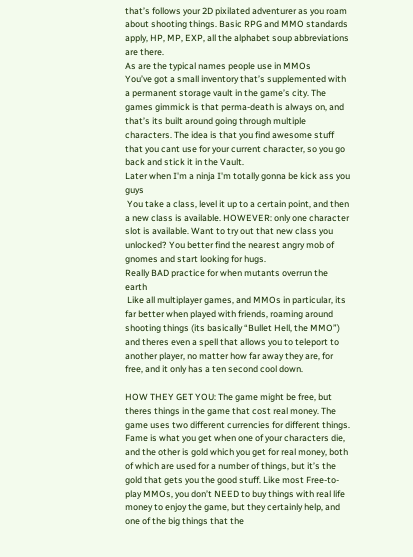that’s follows your 2D pixilated adventurer as you roam about shooting things. Basic RPG and MMO standards apply, HP, MP, EXP, all the alphabet soup abbreviations are there.
As are the typical names people use in MMOs
You’ve got a small inventory that’s supplemented with a permanent storage vault in the game’s city. The games gimmick is that perma-death is always on, and that’s its built around going through multiple characters. The idea is that you find awesome stuff that you cant use for your current character, so you go back and stick it in the Vault.
Later when I'm a ninja I'm totally gonna be kick ass you guys
 You take a class, level it up to a certain point, and then a new class is available. HOWEVER: only one character slot is available. Want to try out that new class you unlocked? You better find the nearest angry mob of gnomes and start looking for hugs.
Really BAD practice for when mutants overrun the earth
 Like all multiplayer games, and MMOs in particular, its far better when played with friends, roaming around shooting things (its basically “Bullet Hell, the MMO”) and theres even a spell that allows you to teleport to another player, no matter how far away they are, for free, and it only has a ten second cool down.

HOW THEY GET YOU: The game might be free, but theres things in the game that cost real money. The game uses two different currencies for different things. Fame is what you get when one of your characters die, and the other is gold which you get for real money, both of which are used for a number of things, but it’s the gold that gets you the good stuff. Like most Free-to-play MMOs, you don’t NEED to buy things with real life money to enjoy the game, but they certainly help, and one of the big things that the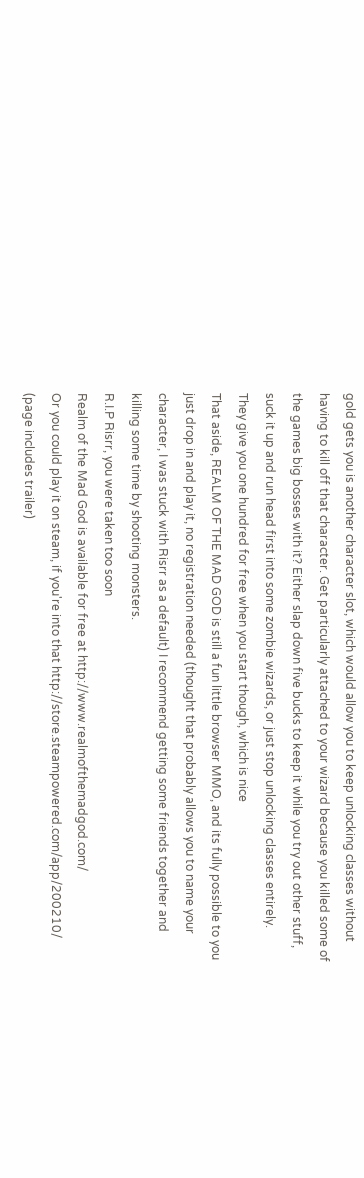gold gets you is another character slot, which would allow you to keep unlocking classes without having to kill off that character. Get particularly attached to your wizard because you killed some of the games big bosses with it? Either slap down five bucks to keep it while you try out other stuff, suck it up and run head first into some zombie wizards, or just stop unlocking classes entirely.
They give you one hundred for free when you start though, which is nice
That aside, REALM OF THE MAD GOD is still a fun little browser MMO, and its fully possible to you just drop in and play it, no registration needed (thought that probably allows you to name your character, I was stuck with Risrr as a default) I recommend getting some friends together and killing some time by shooting monsters.
R.I.P Risrr, you were taken too soon
Realm of the Mad God is available for free at http://www.realmofthemadgod.com/
Or you could play it on steam, if you're into that http://store.steampowered.com/app/200210/
(page includes trailer)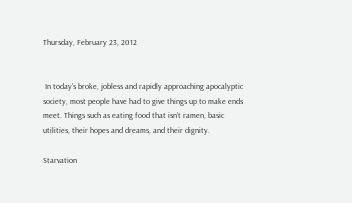Thursday, February 23, 2012


 In today’s broke, jobless and rapidly approaching apocalyptic society, most people have had to give things up to make ends meet. Things such as eating food that isn’t ramen, basic utilities, their hopes and dreams, and their dignity.

Starvation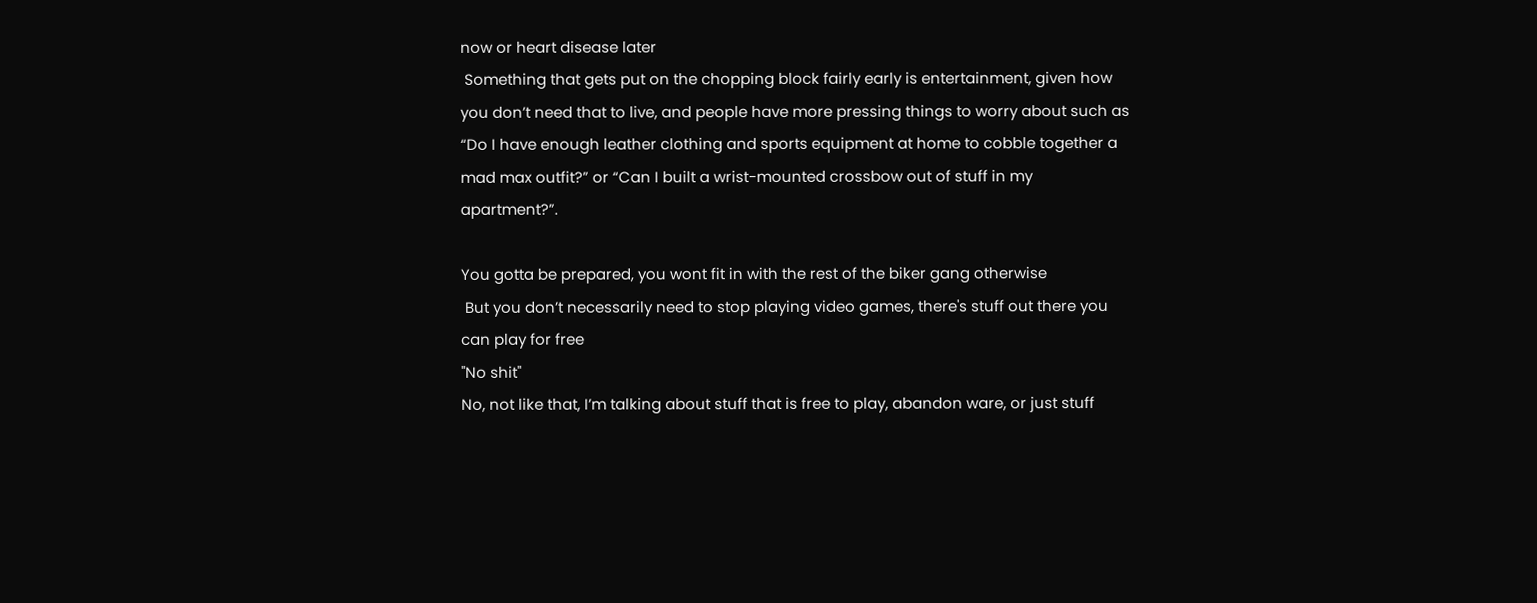now or heart disease later
 Something that gets put on the chopping block fairly early is entertainment, given how you don’t need that to live, and people have more pressing things to worry about such as “Do I have enough leather clothing and sports equipment at home to cobble together a mad max outfit?” or “Can I built a wrist-mounted crossbow out of stuff in my apartment?”.

You gotta be prepared, you wont fit in with the rest of the biker gang otherwise
 But you don’t necessarily need to stop playing video games, there's stuff out there you can play for free
"No shit"
No, not like that, I’m talking about stuff that is free to play, abandon ware, or just stuff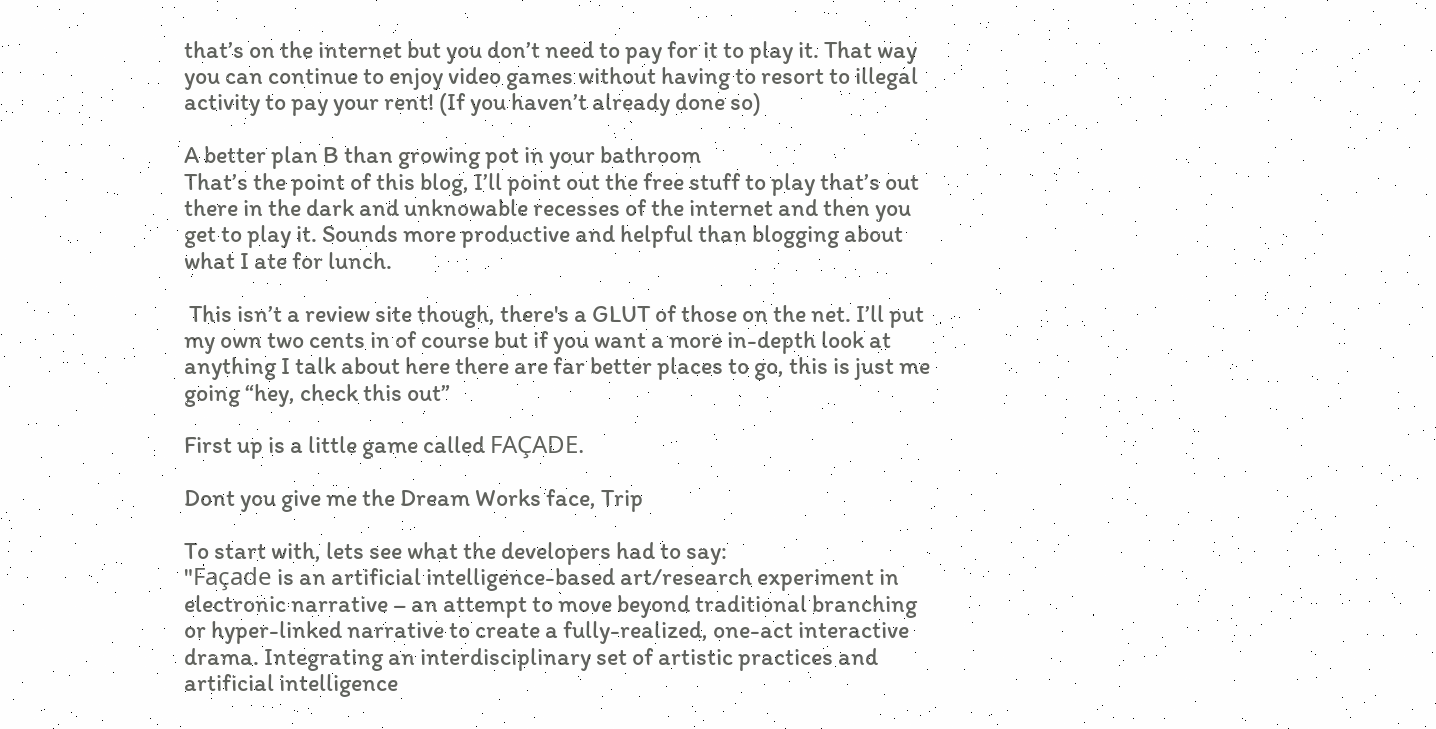that’s on the internet but you don’t need to pay for it to play it. That way you can continue to enjoy video games without having to resort to illegal activity to pay your rent! (If you haven’t already done so)

A better plan B than growing pot in your bathroom
That’s the point of this blog, I’ll point out the free stuff to play that’s out there in the dark and unknowable recesses of the internet and then you get to play it. Sounds more productive and helpful than blogging about what I ate for lunch.

 This isn’t a review site though, there's a GLUT of those on the net. I’ll put my own two cents in of course but if you want a more in-depth look at anything I talk about here there are far better places to go, this is just me going “hey, check this out”

First up is a little game called FAÇADE.

Dont you give me the Dream Works face, Trip

To start with, lets see what the developers had to say:
"Façade is an artificial intelligence-based art/research experiment in electronic narrative – an attempt to move beyond traditional branching or hyper-linked narrative to create a fully-realized, one-act interactive drama. Integrating an interdisciplinary set of artistic practices and artificial intelligence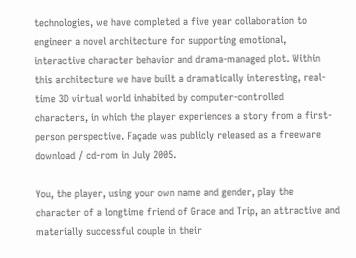technologies, we have completed a five year collaboration to engineer a novel architecture for supporting emotional, interactive character behavior and drama-managed plot. Within this architecture we have built a dramatically interesting, real-time 3D virtual world inhabited by computer-controlled characters, in which the player experiences a story from a first-person perspective. Façade was publicly released as a freeware download / cd-rom in July 2005.

You, the player, using your own name and gender, play the character of a longtime friend of Grace and Trip, an attractive and materially successful couple in their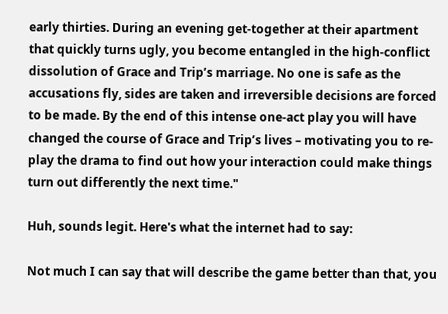early thirties. During an evening get-together at their apartment that quickly turns ugly, you become entangled in the high-conflict dissolution of Grace and Trip’s marriage. No one is safe as the accusations fly, sides are taken and irreversible decisions are forced to be made. By the end of this intense one-act play you will have changed the course of Grace and Trip’s lives – motivating you to re-play the drama to find out how your interaction could make things turn out differently the next time."

Huh, sounds legit. Here's what the internet had to say:

Not much I can say that will describe the game better than that, you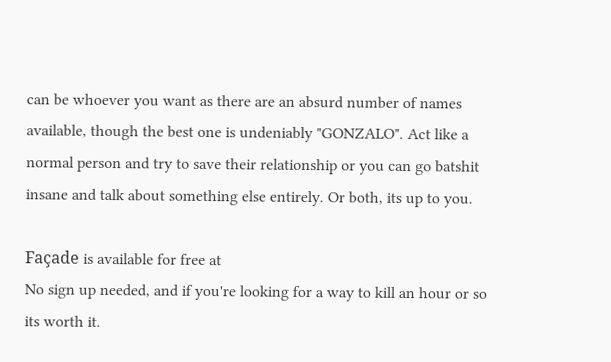can be whoever you want as there are an absurd number of names available, though the best one is undeniably "GONZALO". Act like a normal person and try to save their relationship or you can go batshit insane and talk about something else entirely. Or both, its up to you.

Façade is available for free at
No sign up needed, and if you're looking for a way to kill an hour or so its worth it.